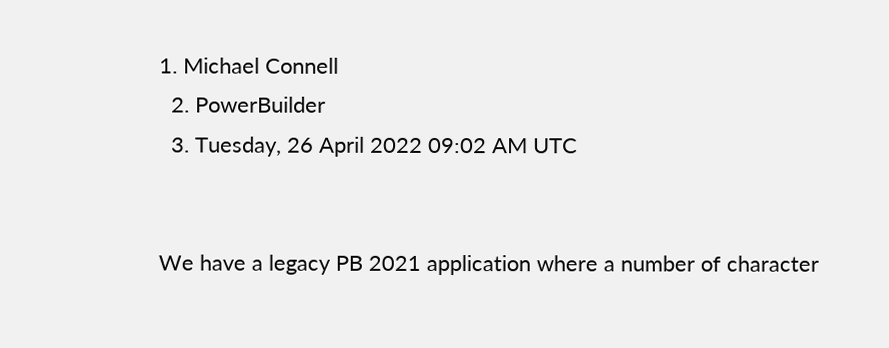1. Michael Connell
  2. PowerBuilder
  3. Tuesday, 26 April 2022 09:02 AM UTC


We have a legacy PB 2021 application where a number of character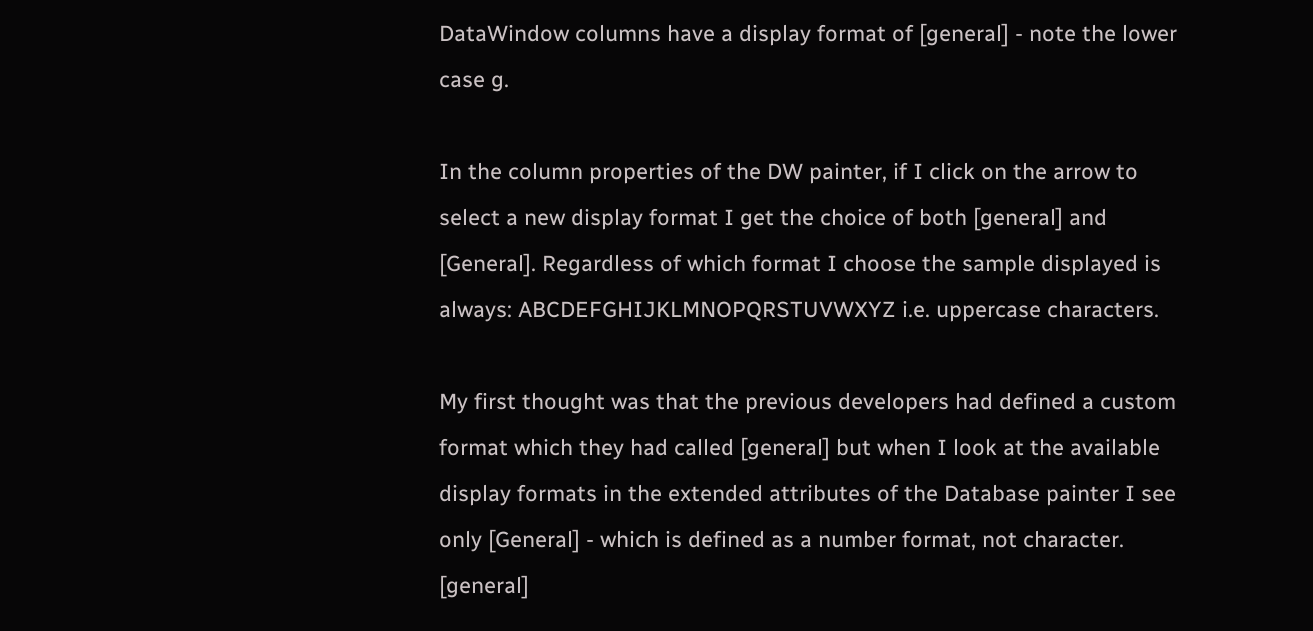DataWindow columns have a display format of [general] - note the lower case g.

In the column properties of the DW painter, if I click on the arrow to select a new display format I get the choice of both [general] and [General]. Regardless of which format I choose the sample displayed is always: ABCDEFGHIJKLMNOPQRSTUVWXYZ i.e. uppercase characters.

My first thought was that the previous developers had defined a custom format which they had called [general] but when I look at the available display formats in the extended attributes of the Database painter I see only [General] - which is defined as a number format, not character. [general]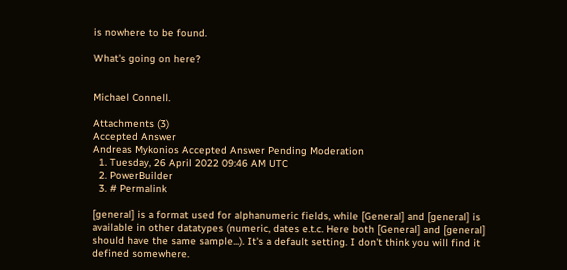is nowhere to be found.

What's going on here?


Michael Connell.

Attachments (3)
Accepted Answer
Andreas Mykonios Accepted Answer Pending Moderation
  1. Tuesday, 26 April 2022 09:46 AM UTC
  2. PowerBuilder
  3. # Permalink

[general] is a format used for alphanumeric fields, while [General] and [general] is available in other datatypes (numeric, dates e.t.c. Here both [General] and [general] should have the same sample...). It's a default setting. I don't think you will find it defined somewhere.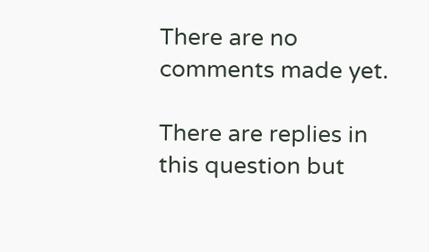There are no comments made yet.

There are replies in this question but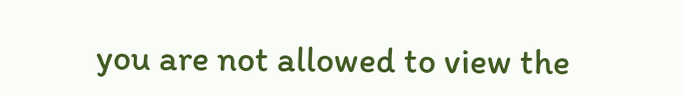you are not allowed to view the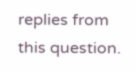replies from this question.